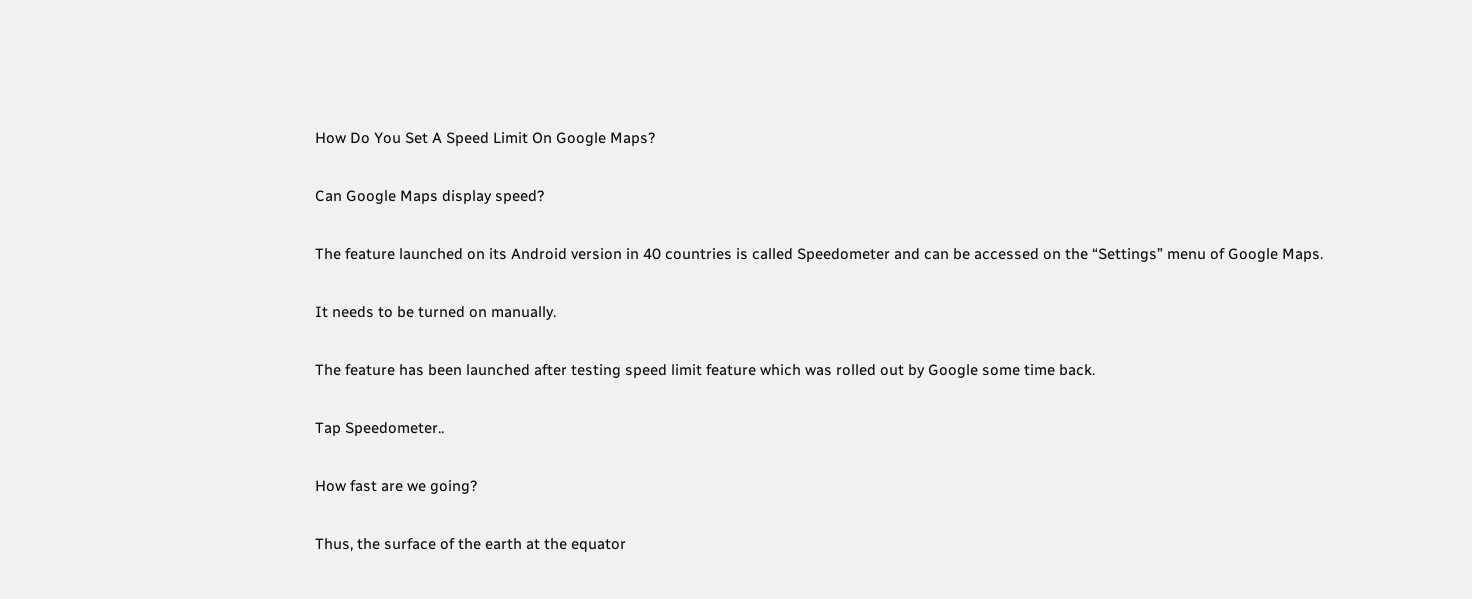How Do You Set A Speed Limit On Google Maps?

Can Google Maps display speed?

The feature launched on its Android version in 40 countries is called Speedometer and can be accessed on the “Settings” menu of Google Maps.

It needs to be turned on manually.

The feature has been launched after testing speed limit feature which was rolled out by Google some time back.

Tap Speedometer..

How fast are we going?

Thus, the surface of the earth at the equator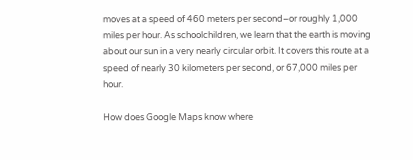moves at a speed of 460 meters per second–or roughly 1,000 miles per hour. As schoolchildren, we learn that the earth is moving about our sun in a very nearly circular orbit. It covers this route at a speed of nearly 30 kilometers per second, or 67,000 miles per hour.

How does Google Maps know where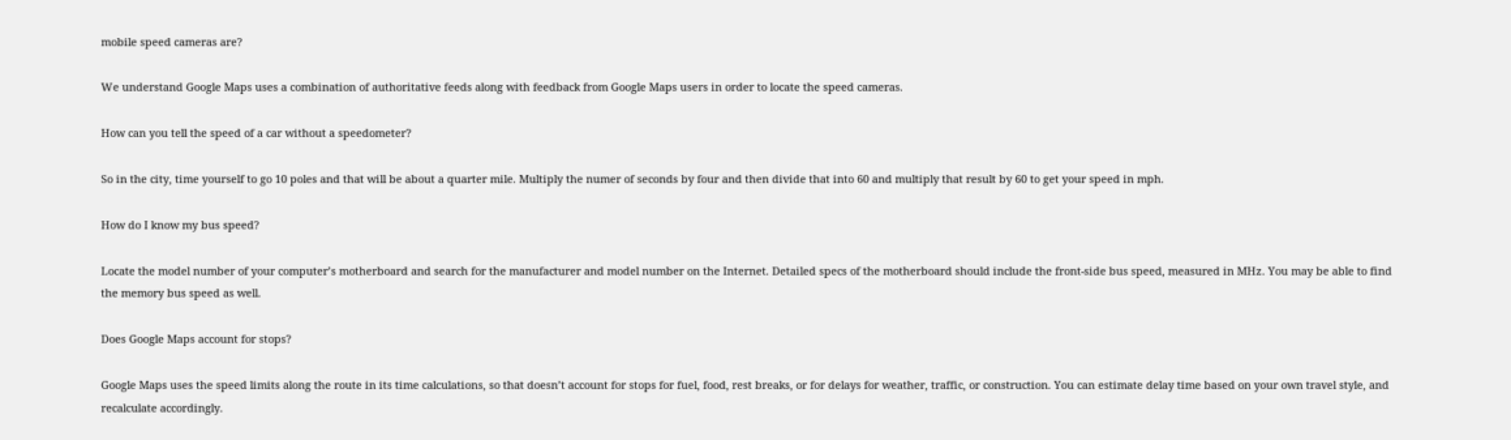mobile speed cameras are?

We understand Google Maps uses a combination of authoritative feeds along with feedback from Google Maps users in order to locate the speed cameras.

How can you tell the speed of a car without a speedometer?

So in the city, time yourself to go 10 poles and that will be about a quarter mile. Multiply the numer of seconds by four and then divide that into 60 and multiply that result by 60 to get your speed in mph.

How do I know my bus speed?

Locate the model number of your computer’s motherboard and search for the manufacturer and model number on the Internet. Detailed specs of the motherboard should include the front-side bus speed, measured in MHz. You may be able to find the memory bus speed as well.

Does Google Maps account for stops?

Google Maps uses the speed limits along the route in its time calculations, so that doesn’t account for stops for fuel, food, rest breaks, or for delays for weather, traffic, or construction. You can estimate delay time based on your own travel style, and recalculate accordingly.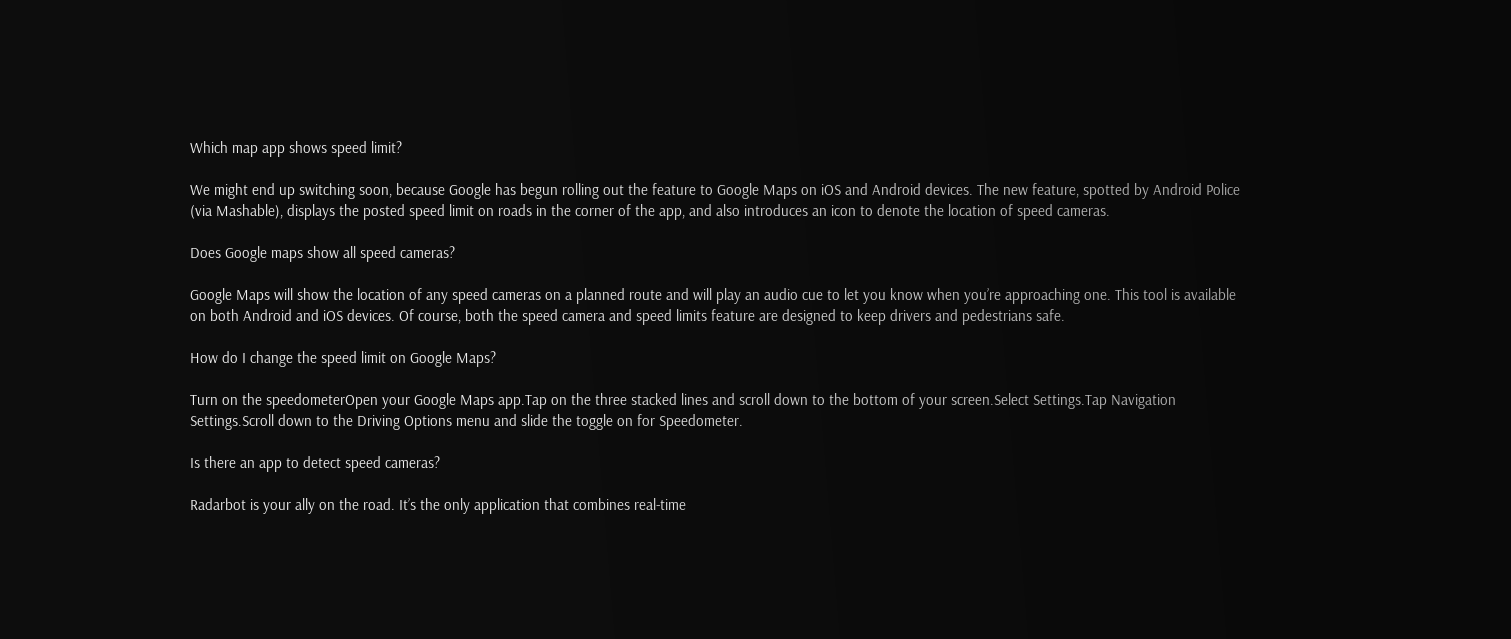Which map app shows speed limit?

We might end up switching soon, because Google has begun rolling out the feature to Google Maps on iOS and Android devices. The new feature, spotted by Android Police (via Mashable), displays the posted speed limit on roads in the corner of the app, and also introduces an icon to denote the location of speed cameras.

Does Google maps show all speed cameras?

Google Maps will show the location of any speed cameras on a planned route and will play an audio cue to let you know when you’re approaching one. This tool is available on both Android and iOS devices. Of course, both the speed camera and speed limits feature are designed to keep drivers and pedestrians safe.

How do I change the speed limit on Google Maps?

Turn on the speedometerOpen your Google Maps app.Tap on the three stacked lines and scroll down to the bottom of your screen.Select Settings.Tap Navigation Settings.Scroll down to the Driving Options menu and slide the toggle on for Speedometer.

Is there an app to detect speed cameras?

Radarbot is your ally on the road. It’s the only application that combines real-time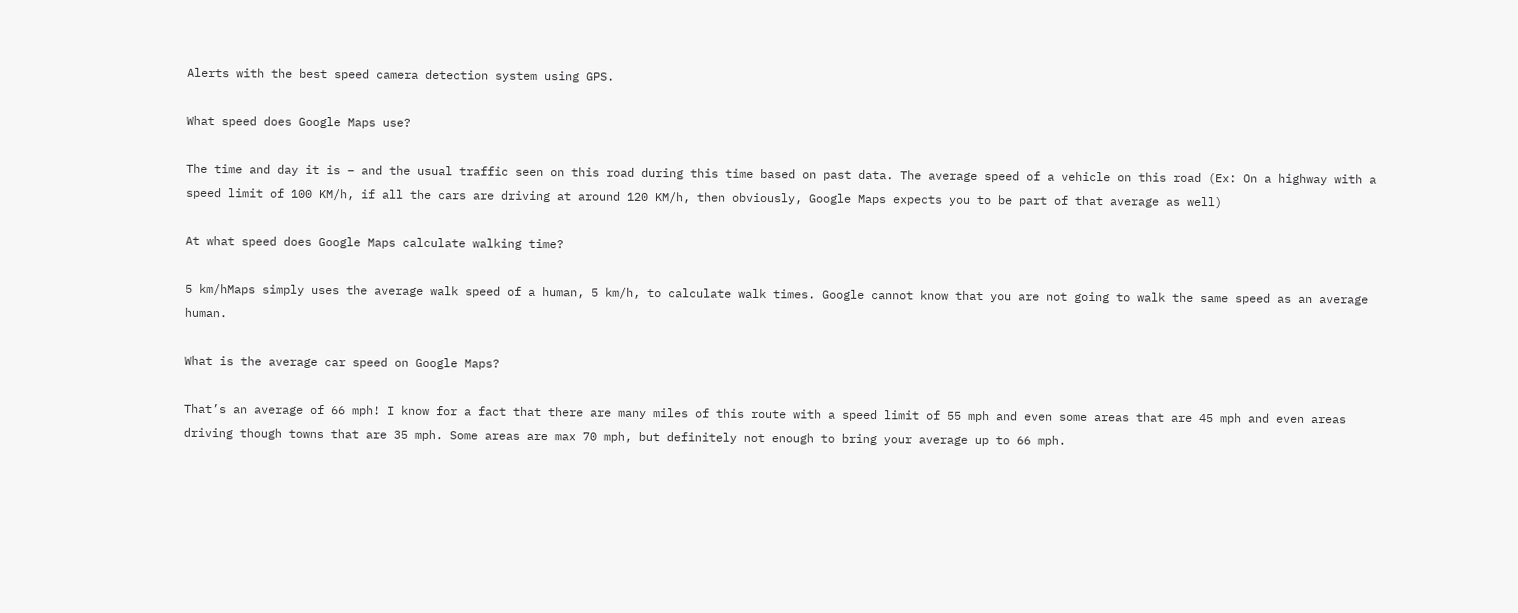Alerts with the best speed camera detection system using GPS.

What speed does Google Maps use?

The time and day it is – and the usual traffic seen on this road during this time based on past data. The average speed of a vehicle on this road (Ex: On a highway with a speed limit of 100 KM/h, if all the cars are driving at around 120 KM/h, then obviously, Google Maps expects you to be part of that average as well)

At what speed does Google Maps calculate walking time?

5 km/hMaps simply uses the average walk speed of a human, 5 km/h, to calculate walk times. Google cannot know that you are not going to walk the same speed as an average human.

What is the average car speed on Google Maps?

That’s an average of 66 mph! I know for a fact that there are many miles of this route with a speed limit of 55 mph and even some areas that are 45 mph and even areas driving though towns that are 35 mph. Some areas are max 70 mph, but definitely not enough to bring your average up to 66 mph.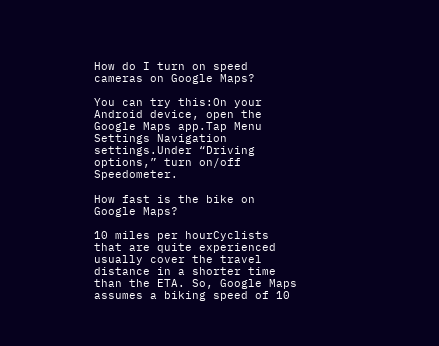How do I turn on speed cameras on Google Maps?

You can try this:On your Android device, open the Google Maps app.Tap Menu Settings Navigation settings.Under “Driving options,” turn on/off Speedometer.

How fast is the bike on Google Maps?

10 miles per hourCyclists that are quite experienced usually cover the travel distance in a shorter time than the ETA. So, Google Maps assumes a biking speed of 10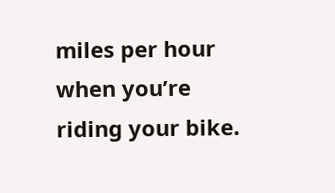miles per hour when you’re riding your bike.